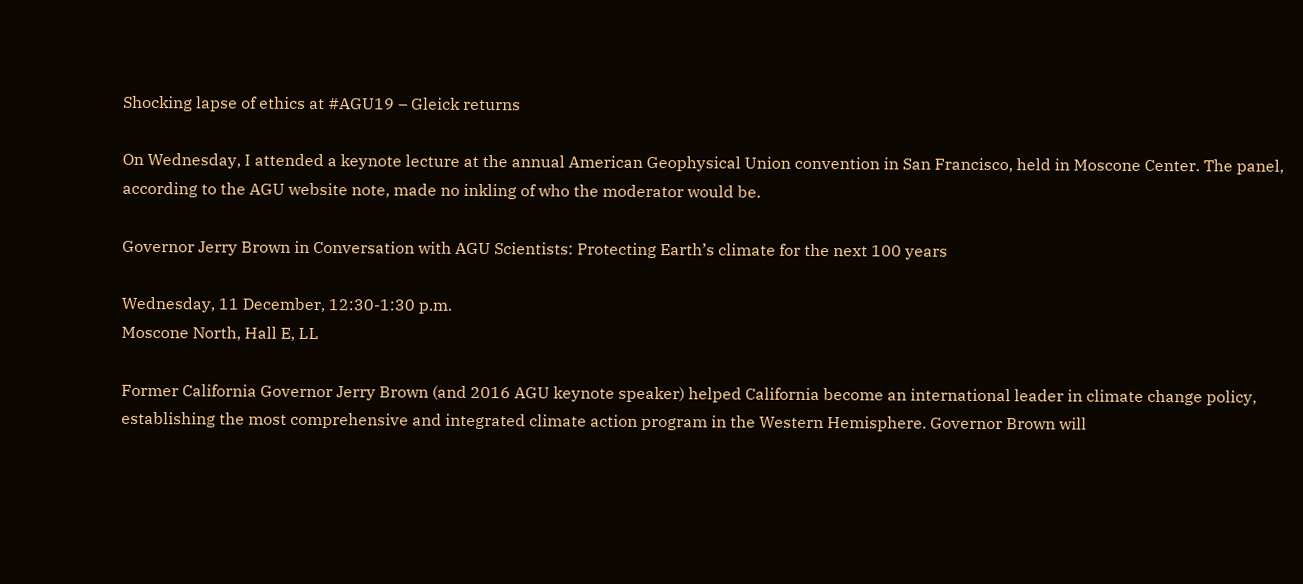Shocking lapse of ethics at #AGU19 – Gleick returns

On Wednesday, I attended a keynote lecture at the annual American Geophysical Union convention in San Francisco, held in Moscone Center. The panel, according to the AGU website note, made no inkling of who the moderator would be.

Governor Jerry Brown in Conversation with AGU Scientists: Protecting Earth’s climate for the next 100 years

Wednesday, 11 December, 12:30-1:30 p.m.
Moscone North, Hall E, LL

Former California Governor Jerry Brown (and 2016 AGU keynote speaker) helped California become an international leader in climate change policy, establishing the most comprehensive and integrated climate action program in the Western Hemisphere. Governor Brown will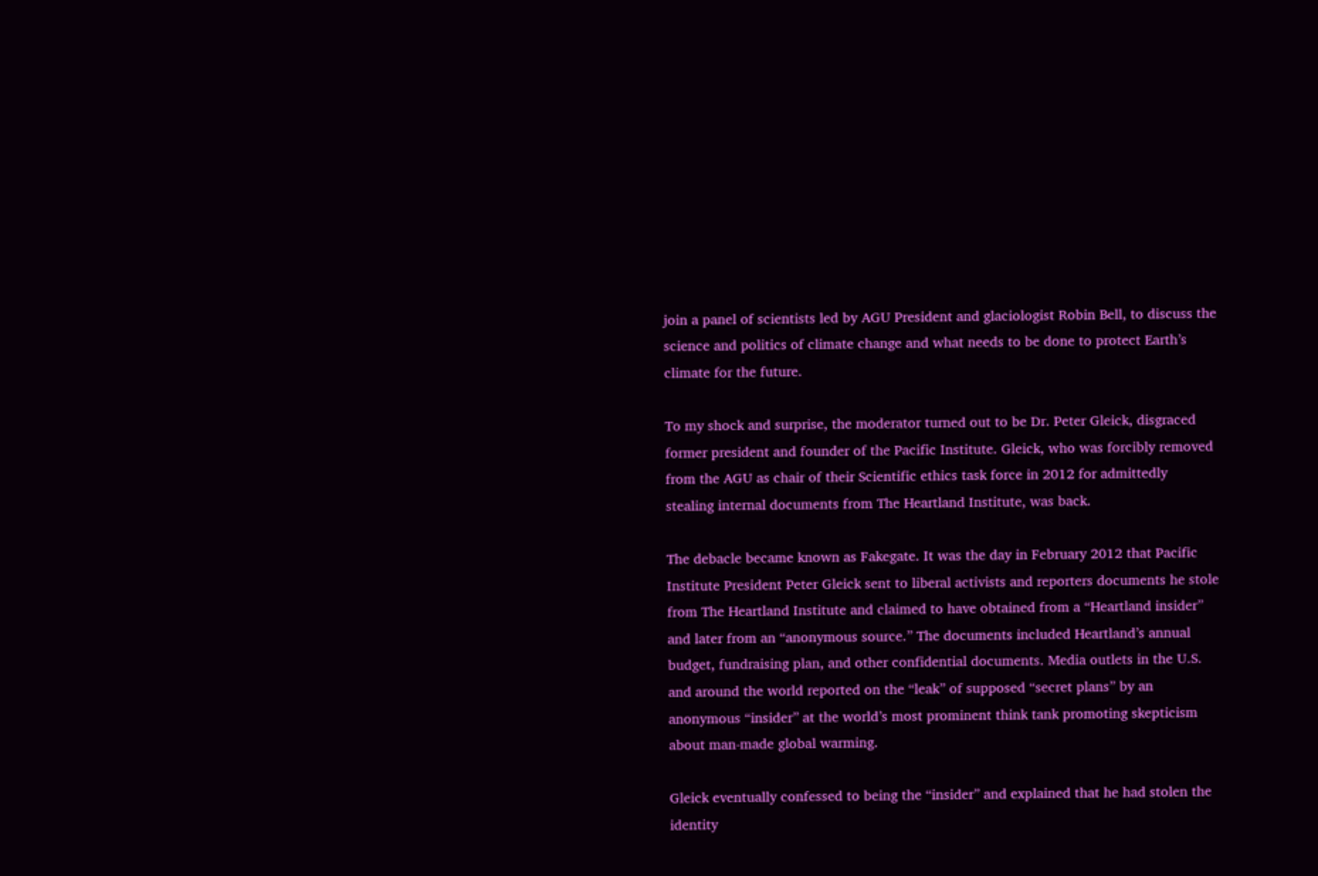join a panel of scientists led by AGU President and glaciologist Robin Bell, to discuss the science and politics of climate change and what needs to be done to protect Earth’s climate for the future.

To my shock and surprise, the moderator turned out to be Dr. Peter Gleick, disgraced former president and founder of the Pacific Institute. Gleick, who was forcibly removed from the AGU as chair of their Scientific ethics task force in 2012 for admittedly stealing internal documents from The Heartland Institute, was back.

The debacle became known as Fakegate. It was the day in February 2012 that Pacific Institute President Peter Gleick sent to liberal activists and reporters documents he stole from The Heartland Institute and claimed to have obtained from a “Heartland insider” and later from an “anonymous source.” The documents included Heartland’s annual budget, fundraising plan, and other confidential documents. Media outlets in the U.S. and around the world reported on the “leak” of supposed “secret plans” by an anonymous “insider” at the world’s most prominent think tank promoting skepticism about man-made global warming.

Gleick eventually confessed to being the “insider” and explained that he had stolen the identity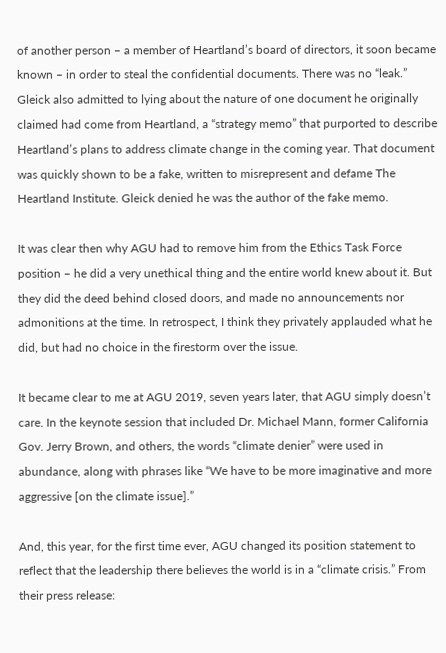of another person – a member of Heartland’s board of directors, it soon became known – in order to steal the confidential documents. There was no “leak.” Gleick also admitted to lying about the nature of one document he originally claimed had come from Heartland, a “strategy memo” that purported to describe Heartland’s plans to address climate change in the coming year. That document was quickly shown to be a fake, written to misrepresent and defame The Heartland Institute. Gleick denied he was the author of the fake memo.

It was clear then why AGU had to remove him from the Ethics Task Force position – he did a very unethical thing and the entire world knew about it. But they did the deed behind closed doors, and made no announcements nor admonitions at the time. In retrospect, I think they privately applauded what he did, but had no choice in the firestorm over the issue.

It became clear to me at AGU 2019, seven years later, that AGU simply doesn’t care. In the keynote session that included Dr. Michael Mann, former California Gov. Jerry Brown, and others, the words “climate denier” were used in abundance, along with phrases like “We have to be more imaginative and more aggressive [on the climate issue].”

And, this year, for the first time ever, AGU changed its position statement to reflect that the leadership there believes the world is in a “climate crisis.” From their press release: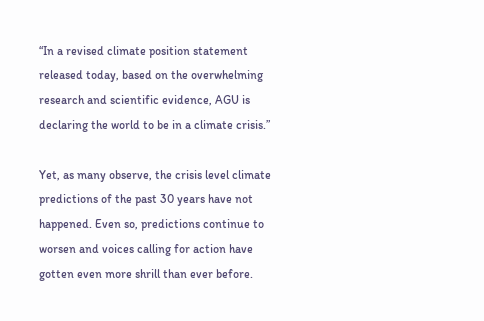“In a revised climate position statement released today, based on the overwhelming research and scientific evidence, AGU is declaring the world to be in a climate crisis.”

Yet, as many observe, the crisis level climate predictions of the past 30 years have not happened. Even so, predictions continue to worsen and voices calling for action have gotten even more shrill than ever before.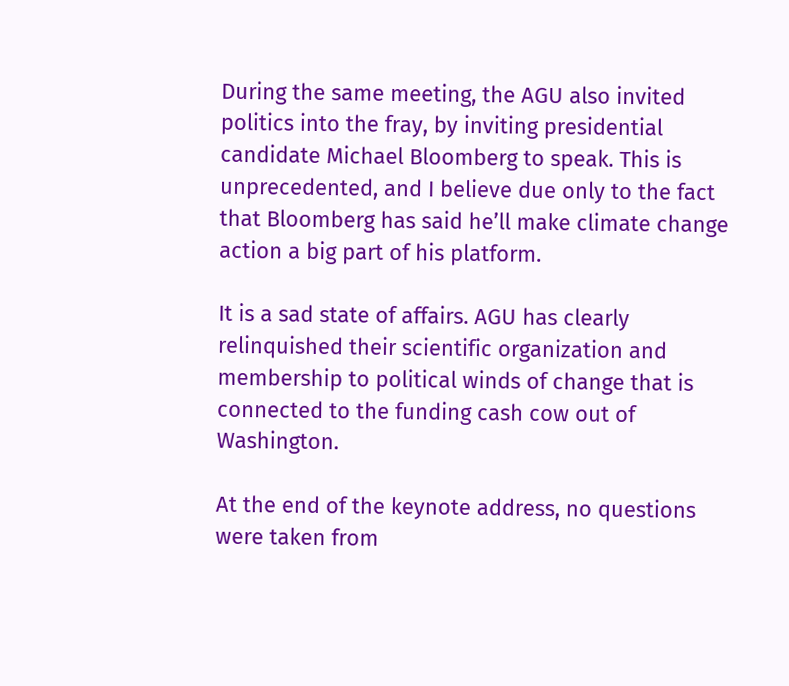During the same meeting, the AGU also invited politics into the fray, by inviting presidential candidate Michael Bloomberg to speak. This is unprecedented, and I believe due only to the fact that Bloomberg has said he’ll make climate change action a big part of his platform.

It is a sad state of affairs. AGU has clearly relinquished their scientific organization and membership to political winds of change that is connected to the funding cash cow out of Washington.

At the end of the keynote address, no questions were taken from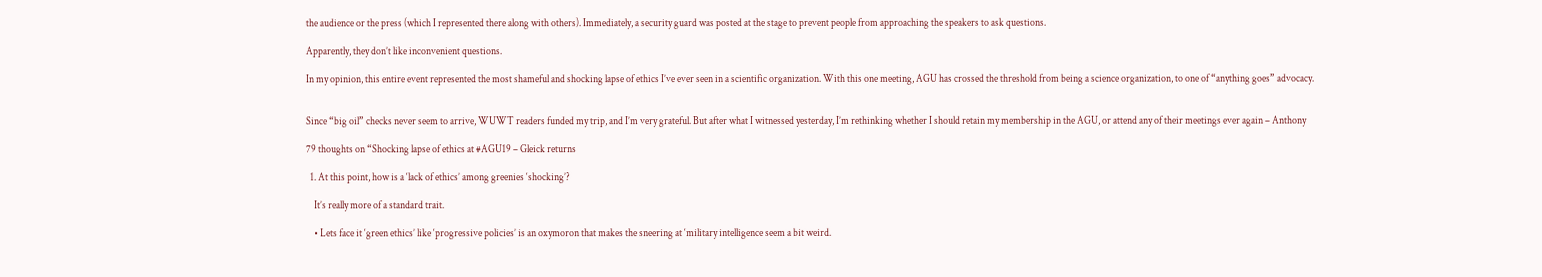the audience or the press (which I represented there along with others). Immediately, a security guard was posted at the stage to prevent people from approaching the speakers to ask questions.

Apparently, they don’t like inconvenient questions.

In my opinion, this entire event represented the most shameful and shocking lapse of ethics I’ve ever seen in a scientific organization. With this one meeting, AGU has crossed the threshold from being a science organization, to one of “anything goes” advocacy.


Since “big oil” checks never seem to arrive, WUWT readers funded my trip, and I’m very grateful. But after what I witnessed yesterday, I’m rethinking whether I should retain my membership in the AGU, or attend any of their meetings ever again – Anthony

79 thoughts on “Shocking lapse of ethics at #AGU19 – Gleick returns

  1. At this point, how is a ‘lack of ethics’ among greenies ‘shocking’?

    It’s really more of a standard trait.

    • Lets face it ‘green ethics’ like ‘progressive policies’ is an oxymoron that makes the sneering at ‘military intelligence seem a bit weird.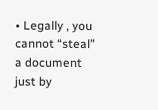• Legally , you cannot “steal” a document just by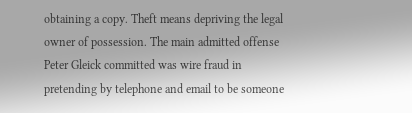obtaining a copy. Theft means depriving the legal owner of possession. The main admitted offense Peter Gleick committed was wire fraud in pretending by telephone and email to be someone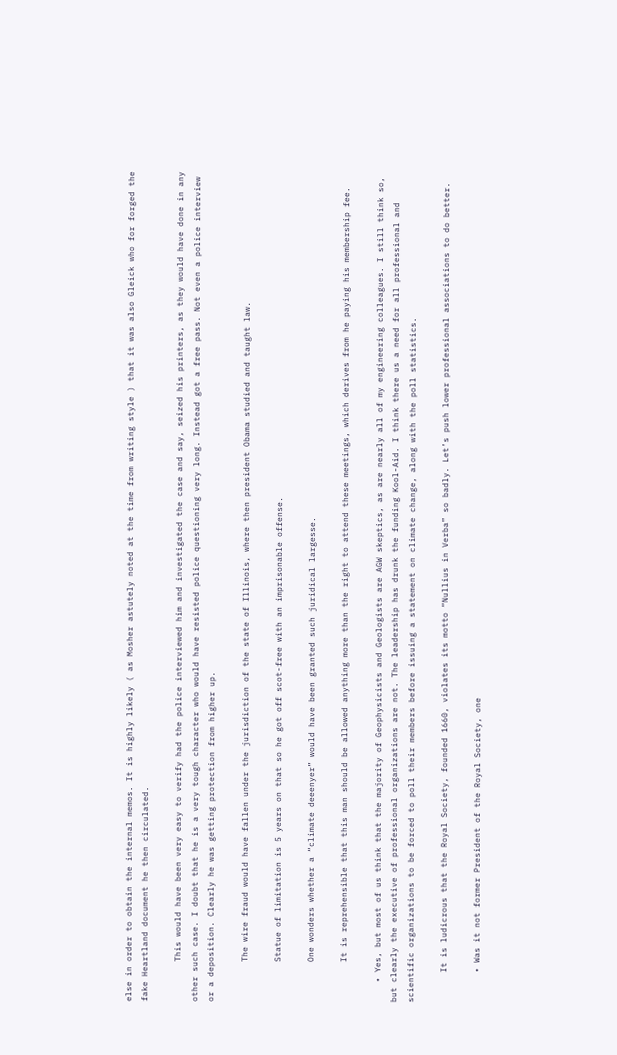else in order to obtain the internal memos. It is highly likely ( as Mosher astutely noted at the time from writing style ) that it was also Gleick who for forged the fake Heartland document he then circulated.

        This would have been very easy to verify had the police interviewed him and investigated the case and say, seized his printers, as they would have done in any other such case. I doubt that he is a very tough character who would have resisted police questioning very long. Instead got a free pass. Not even a police interview or a deposition. Clearly he was getting protection from higher up.

        The wire fraud would have fallen under the jurisdiction of the state of Illinois, where then president Obama studied and taught law.

        Statue of limitation is 5 years on that so he got off scot-free with an imprisonable offense.

        One wonders whether a “climate deeenyer” would have been granted such juridical largesse.

        It is reprehensible that this man should be allowed anything more than the right to attend these meetings, which derives from he paying his membership fee.

    • Yes, but most of us think that the majority of Geophysicists and Geologists are AGW skeptics, as are nearly all of my engineering colleagues. I still think so, but clearly the executive of professional organizations are not. The leadership has drunk the funding Kool-Aid. I think there us a need for all professional and scientific organizations to be forced to poll their members before issuing a statement on climate change, along with the poll statistics.

      It is ludicrous that the Royal Society, founded 1660, violates its motto “Nullius in Verba” so badly. Let’s push lower professional associations to do better.

      • Was it not former President of the Royal Society, one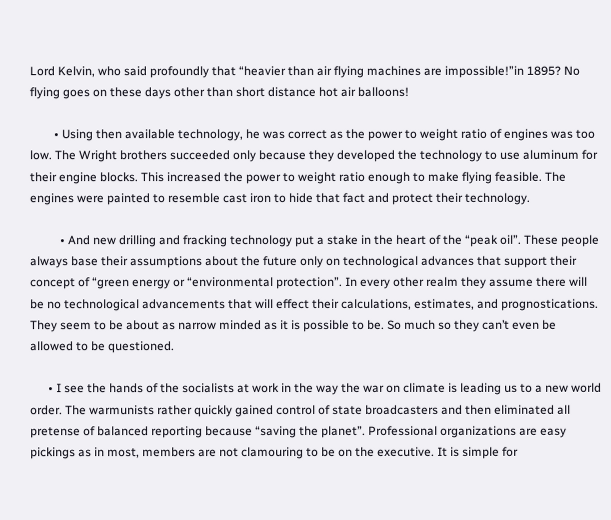Lord Kelvin, who said profoundly that “heavier than air flying machines are impossible!”in 1895? No flying goes on these days other than short distance hot air balloons!

        • Using then available technology, he was correct as the power to weight ratio of engines was too low. The Wright brothers succeeded only because they developed the technology to use aluminum for their engine blocks. This increased the power to weight ratio enough to make flying feasible. The engines were painted to resemble cast iron to hide that fact and protect their technology.

          • And new drilling and fracking technology put a stake in the heart of the “peak oil”. These people always base their assumptions about the future only on technological advances that support their concept of “green energy or “environmental protection”. In every other realm they assume there will be no technological advancements that will effect their calculations, estimates, and prognostications. They seem to be about as narrow minded as it is possible to be. So much so they can’t even be allowed to be questioned.

      • I see the hands of the socialists at work in the way the war on climate is leading us to a new world order. The warmunists rather quickly gained control of state broadcasters and then eliminated all pretense of balanced reporting because “saving the planet”. Professional organizations are easy pickings as in most, members are not clamouring to be on the executive. It is simple for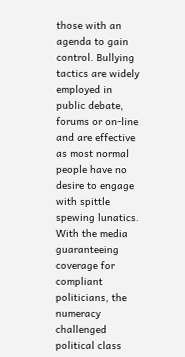those with an agenda to gain control. Bullying tactics are widely employed in public debate, forums or on-line and are effective as most normal people have no desire to engage with spittle spewing lunatics. With the media guaranteeing coverage for compliant politicians, the numeracy challenged political class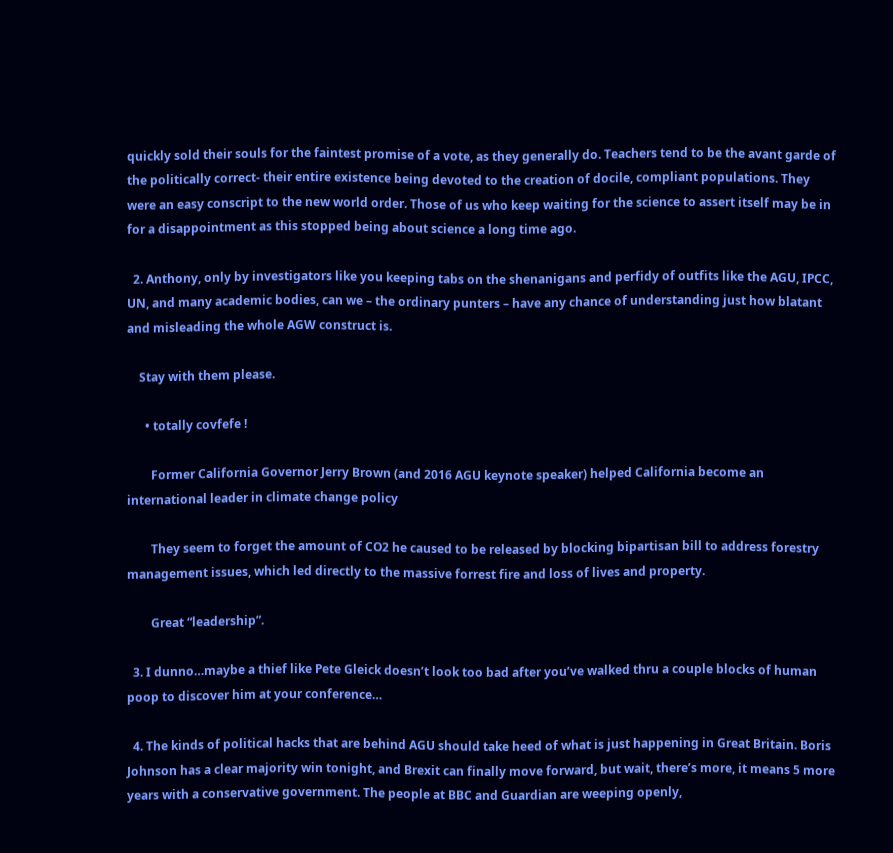quickly sold their souls for the faintest promise of a vote, as they generally do. Teachers tend to be the avant garde of the politically correct- their entire existence being devoted to the creation of docile, compliant populations. They were an easy conscript to the new world order. Those of us who keep waiting for the science to assert itself may be in for a disappointment as this stopped being about science a long time ago.

  2. Anthony, only by investigators like you keeping tabs on the shenanigans and perfidy of outfits like the AGU, IPCC, UN, and many academic bodies, can we – the ordinary punters – have any chance of understanding just how blatant and misleading the whole AGW construct is.

    Stay with them please.

      • totally covfefe !

        Former California Governor Jerry Brown (and 2016 AGU keynote speaker) helped California become an international leader in climate change policy

        They seem to forget the amount of CO2 he caused to be released by blocking bipartisan bill to address forestry management issues, which led directly to the massive forrest fire and loss of lives and property.

        Great “leadership”.

  3. I dunno…maybe a thief like Pete Gleick doesn’t look too bad after you’ve walked thru a couple blocks of human poop to discover him at your conference…

  4. The kinds of political hacks that are behind AGU should take heed of what is just happening in Great Britain. Boris Johnson has a clear majority win tonight, and Brexit can finally move forward, but wait, there’s more, it means 5 more years with a conservative government. The people at BBC and Guardian are weeping openly,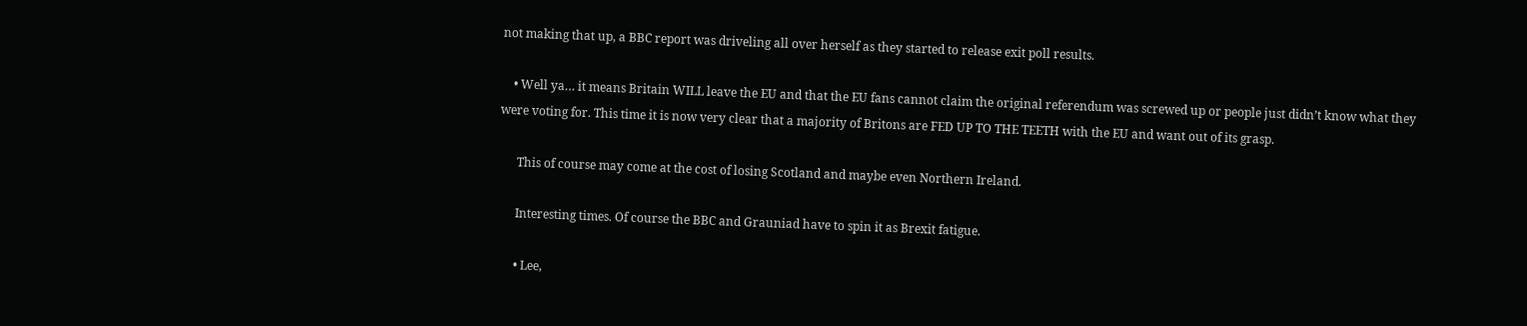not making that up, a BBC report was driveling all over herself as they started to release exit poll results.

    • Well ya… it means Britain WILL leave the EU and that the EU fans cannot claim the original referendum was screwed up or people just didn’t know what they were voting for. This time it is now very clear that a majority of Britons are FED UP TO THE TEETH with the EU and want out of its grasp.

      This of course may come at the cost of losing Scotland and maybe even Northern Ireland.

      Interesting times. Of course the BBC and Grauniad have to spin it as Brexit fatigue.

      • Lee,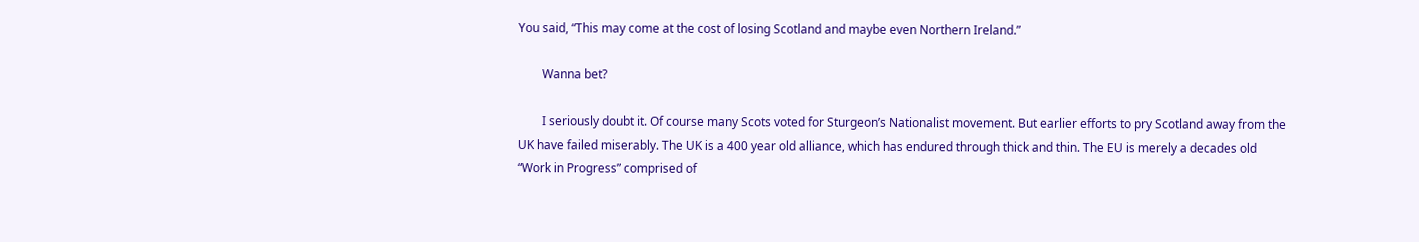You said, “This may come at the cost of losing Scotland and maybe even Northern Ireland.”

        Wanna bet?

        I seriously doubt it. Of course many Scots voted for Sturgeon’s Nationalist movement. But earlier efforts to pry Scotland away from the UK have failed miserably. The UK is a 400 year old alliance, which has endured through thick and thin. The EU is merely a decades old “Work in Progress” comprised of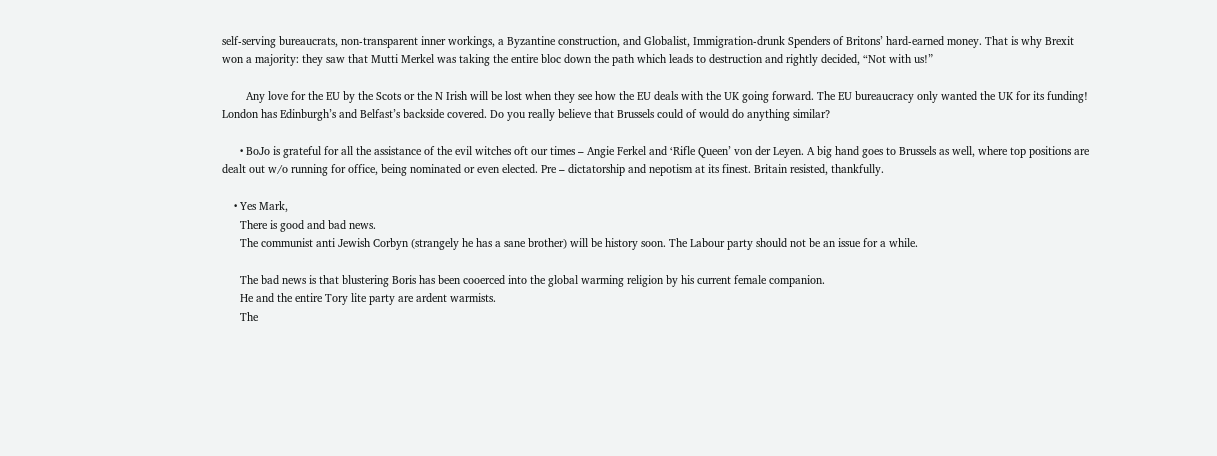self-serving bureaucrats, non-transparent inner workings, a Byzantine construction, and Globalist, Immigration-drunk Spenders of Britons’ hard-earned money. That is why Brexit won a majority: they saw that Mutti Merkel was taking the entire bloc down the path which leads to destruction and rightly decided, “Not with us!”

        Any love for the EU by the Scots or the N Irish will be lost when they see how the EU deals with the UK going forward. The EU bureaucracy only wanted the UK for its funding! London has Edinburgh’s and Belfast’s backside covered. Do you really believe that Brussels could of would do anything similar?

      • BoJo is grateful for all the assistance of the evil witches oft our times – Angie Ferkel and ‘Rifle Queen’ von der Leyen. A big hand goes to Brussels as well, where top positions are dealt out w/o running for office, being nominated or even elected. Pre – dictatorship and nepotism at its finest. Britain resisted, thankfully.

    • Yes Mark,
      There is good and bad news.
      The communist anti Jewish Corbyn (strangely he has a sane brother) will be history soon. The Labour party should not be an issue for a while.

      The bad news is that blustering Boris has been cooerced into the global warming religion by his current female companion.
      He and the entire Tory lite party are ardent warmists.
      The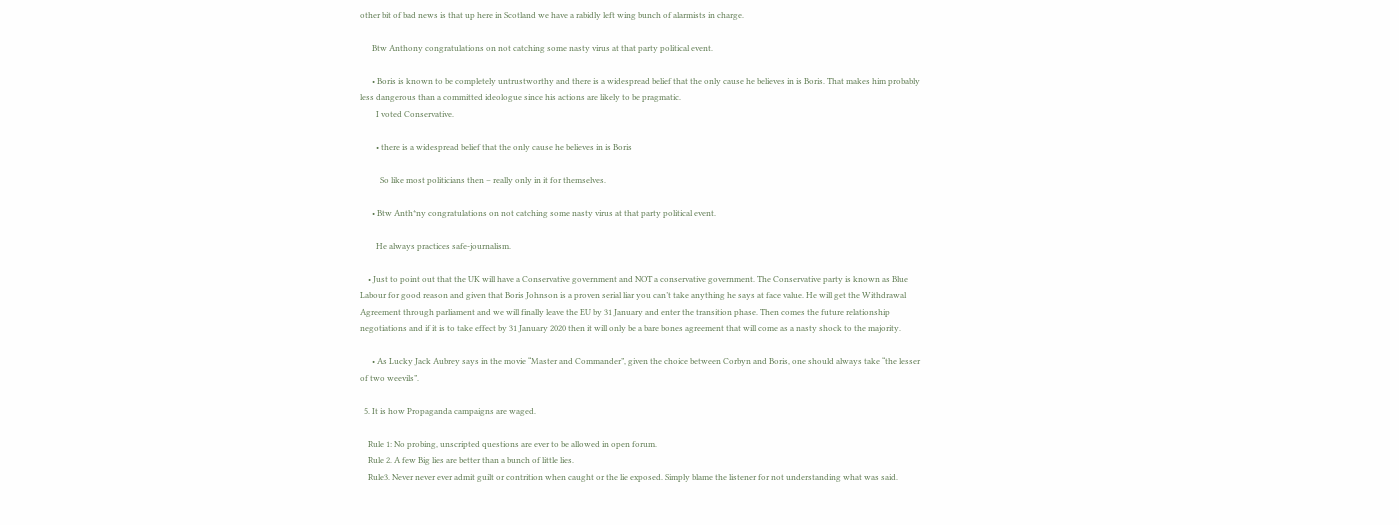other bit of bad news is that up here in Scotland we have a rabidly left wing bunch of alarmists in charge.

      Btw Anthony congratulations on not catching some nasty virus at that party political event.

      • Boris is known to be completely untrustworthy and there is a widespread belief that the only cause he believes in is Boris. That makes him probably less dangerous than a committed ideologue since his actions are likely to be pragmatic.
        I voted Conservative.

        • there is a widespread belief that the only cause he believes in is Boris

          So like most politicians then – really only in it for themselves.

      • Btw Anth*ny congratulations on not catching some nasty virus at that party political event.

        He always practices safe-journalism.

    • Just to point out that the UK will have a Conservative government and NOT a conservative government. The Conservative party is known as Blue Labour for good reason and given that Boris Johnson is a proven serial liar you can’t take anything he says at face value. He will get the Withdrawal Agreement through parliament and we will finally leave the EU by 31 January and enter the transition phase. Then comes the future relationship negotiations and if it is to take effect by 31 January 2020 then it will only be a bare bones agreement that will come as a nasty shock to the majority.

      • As Lucky Jack Aubrey says in the movie “Master and Commander”, given the choice between Corbyn and Boris, one should always take “the lesser of two weevils”.

  5. It is how Propaganda campaigns are waged.

    Rule 1: No probing, unscripted questions are ever to be allowed in open forum.
    Rule 2. A few Big lies are better than a bunch of little lies.
    Rule3. Never never ever admit guilt or contrition when caught or the lie exposed. Simply blame the listener for not understanding what was said.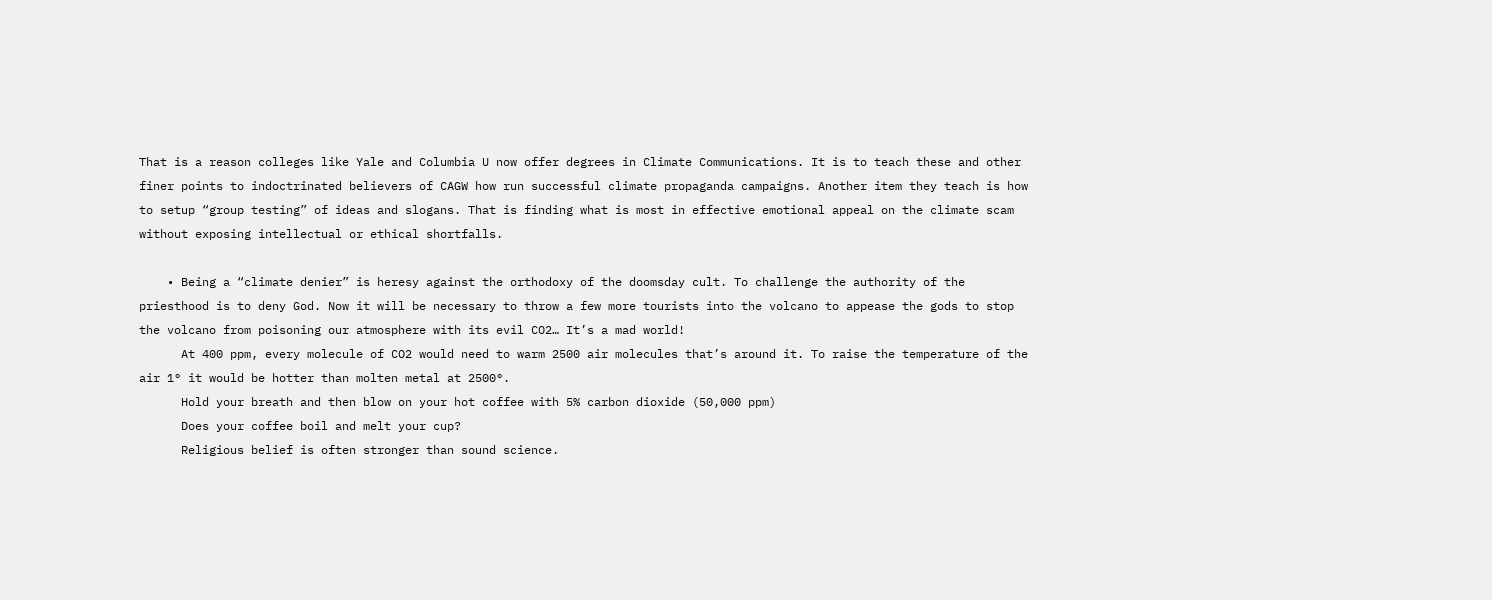That is a reason colleges like Yale and Columbia U now offer degrees in Climate Communications. It is to teach these and other finer points to indoctrinated believers of CAGW how run successful climate propaganda campaigns. Another item they teach is how to setup “group testing” of ideas and slogans. That is finding what is most in effective emotional appeal on the climate scam without exposing intellectual or ethical shortfalls.

    • Being a “climate denier” is heresy against the orthodoxy of the doomsday cult. To challenge the authority of the priesthood is to deny God. Now it will be necessary to throw a few more tourists into the volcano to appease the gods to stop the volcano from poisoning our atmosphere with its evil CO2… It’s a mad world!
      At 400 ppm, every molecule of CO2 would need to warm 2500 air molecules that’s around it. To raise the temperature of the air 1° it would be hotter than molten metal at 2500°.
      Hold your breath and then blow on your hot coffee with 5% carbon dioxide (50,000 ppm)
      Does your coffee boil and melt your cup?
      Religious belief is often stronger than sound science.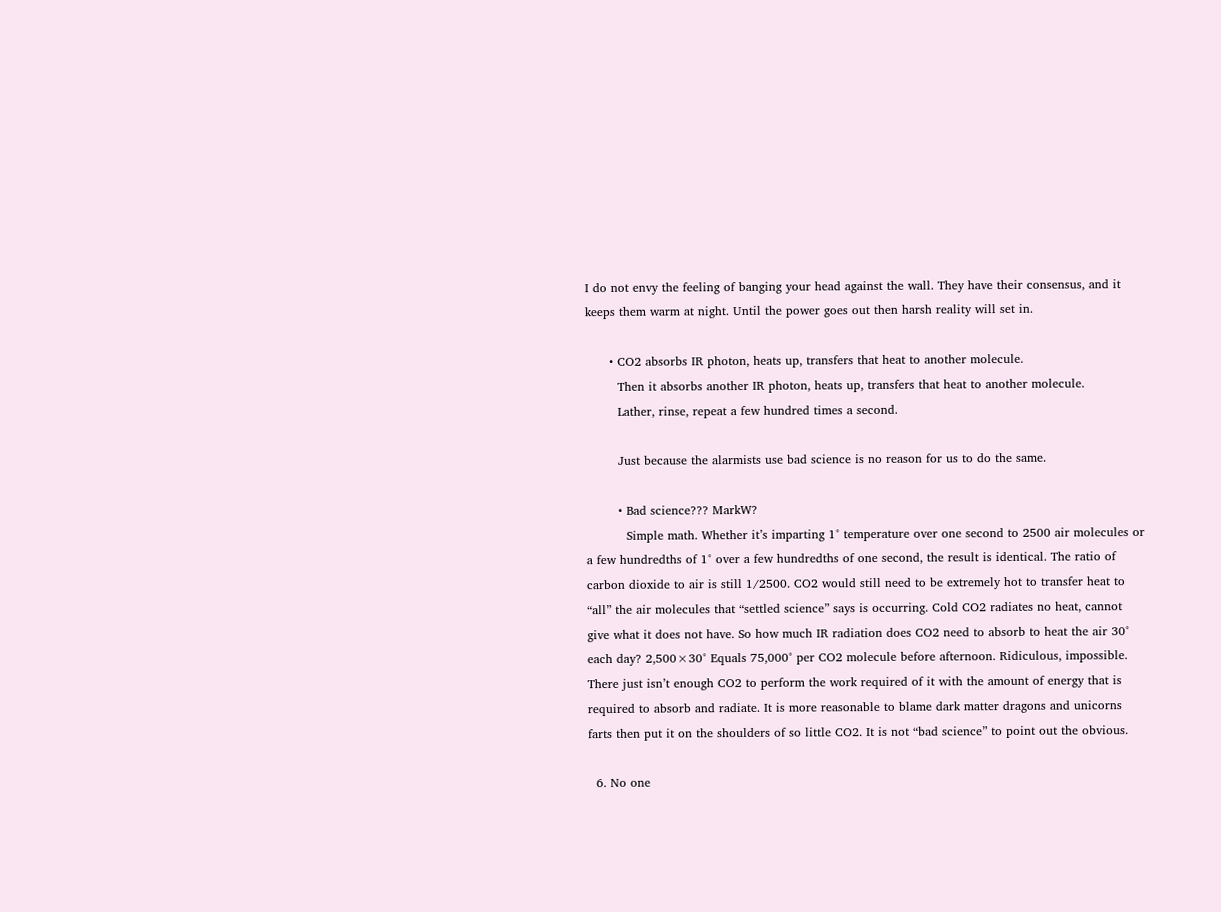I do not envy the feeling of banging your head against the wall. They have their consensus, and it keeps them warm at night. Until the power goes out then harsh reality will set in.

      • CO2 absorbs IR photon, heats up, transfers that heat to another molecule.
        Then it absorbs another IR photon, heats up, transfers that heat to another molecule.
        Lather, rinse, repeat a few hundred times a second.

        Just because the alarmists use bad science is no reason for us to do the same.

        • Bad science??? MarkW?
          Simple math. Whether it’s imparting 1° temperature over one second to 2500 air molecules or a few hundredths of 1° over a few hundredths of one second, the result is identical. The ratio of carbon dioxide to air is still 1/2500. CO2 would still need to be extremely hot to transfer heat to “all” the air molecules that “settled science” says is occurring. Cold CO2 radiates no heat, cannot give what it does not have. So how much IR radiation does CO2 need to absorb to heat the air 30° each day? 2,500×30° Equals 75,000° per CO2 molecule before afternoon. Ridiculous, impossible. There just isn’t enough CO2 to perform the work required of it with the amount of energy that is required to absorb and radiate. It is more reasonable to blame dark matter dragons and unicorns farts then put it on the shoulders of so little CO2. It is not “bad science” to point out the obvious.

  6. No one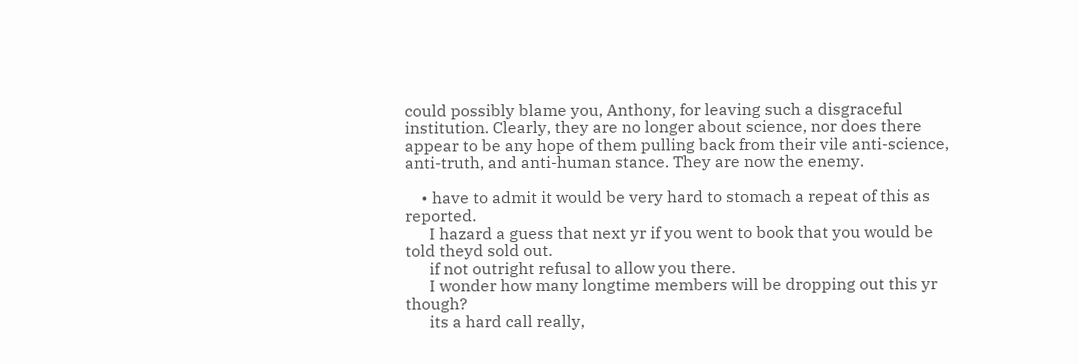could possibly blame you, Anthony, for leaving such a disgraceful institution. Clearly, they are no longer about science, nor does there appear to be any hope of them pulling back from their vile anti-science, anti-truth, and anti-human stance. They are now the enemy.

    • have to admit it would be very hard to stomach a repeat of this as reported.
      I hazard a guess that next yr if you went to book that you would be told theyd sold out.
      if not outright refusal to allow you there.
      I wonder how many longtime members will be dropping out this yr though?
      its a hard call really,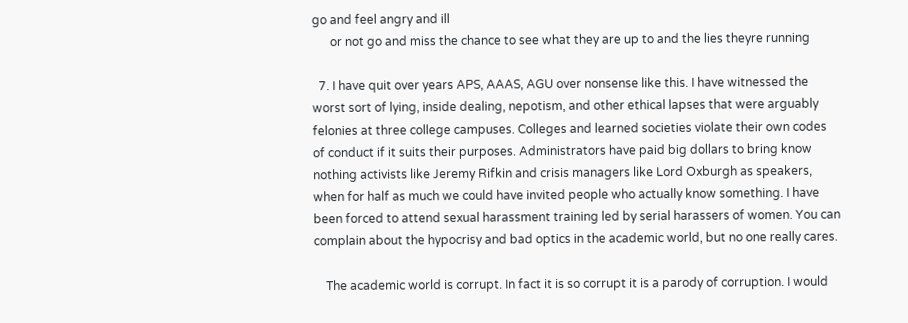go and feel angry and ill
      or not go and miss the chance to see what they are up to and the lies theyre running

  7. I have quit over years APS, AAAS, AGU over nonsense like this. I have witnessed the worst sort of lying, inside dealing, nepotism, and other ethical lapses that were arguably felonies at three college campuses. Colleges and learned societies violate their own codes of conduct if it suits their purposes. Administrators have paid big dollars to bring know nothing activists like Jeremy Rifkin and crisis managers like Lord Oxburgh as speakers, when for half as much we could have invited people who actually know something. I have been forced to attend sexual harassment training led by serial harassers of women. You can complain about the hypocrisy and bad optics in the academic world, but no one really cares.

    The academic world is corrupt. In fact it is so corrupt it is a parody of corruption. I would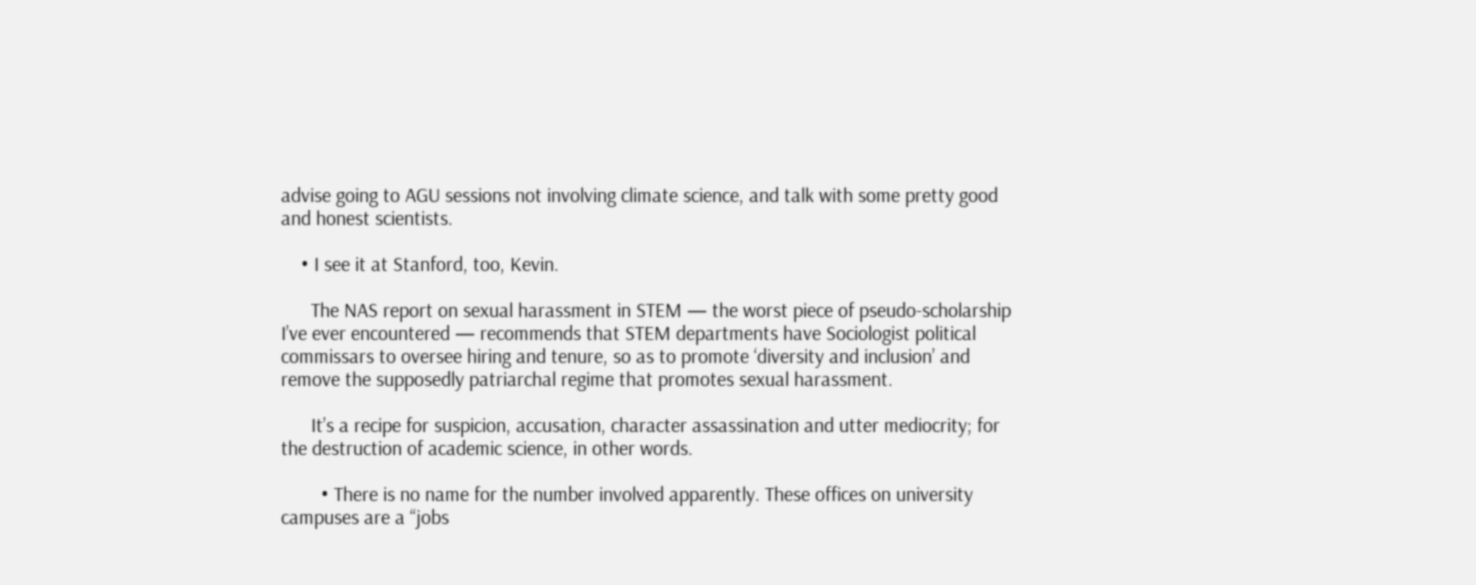advise going to AGU sessions not involving climate science, and talk with some pretty good and honest scientists.

    • I see it at Stanford, too, Kevin.

      The NAS report on sexual harassment in STEM — the worst piece of pseudo-scholarship I’ve ever encountered — recommends that STEM departments have Sociologist political commissars to oversee hiring and tenure, so as to promote ‘diversity and inclusion’ and remove the supposedly patriarchal regime that promotes sexual harassment.

      It’s a recipe for suspicion, accusation, character assassination and utter mediocrity; for the destruction of academic science, in other words.

        • There is no name for the number involved apparently. These offices on university campuses are a “jobs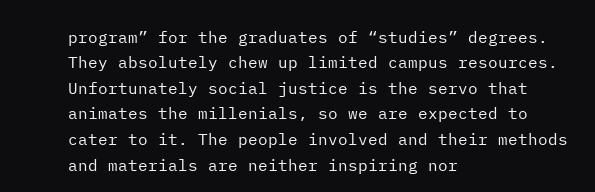program” for the graduates of “studies” degrees. They absolutely chew up limited campus resources. Unfortunately social justice is the servo that animates the millenials, so we are expected to cater to it. The people involved and their methods and materials are neither inspiring nor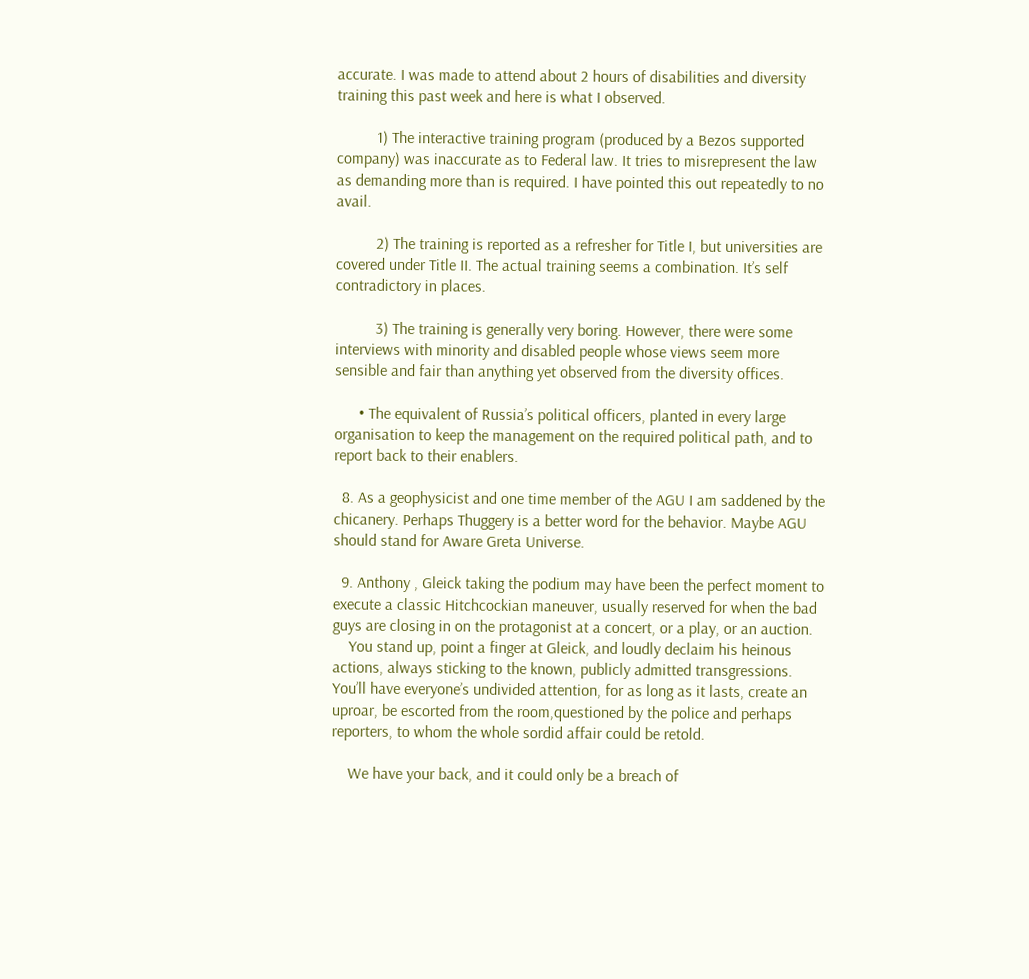accurate. I was made to attend about 2 hours of disabilities and diversity training this past week and here is what I observed.

          1) The interactive training program (produced by a Bezos supported company) was inaccurate as to Federal law. It tries to misrepresent the law as demanding more than is required. I have pointed this out repeatedly to no avail.

          2) The training is reported as a refresher for Title I, but universities are covered under Title II. The actual training seems a combination. It’s self contradictory in places.

          3) The training is generally very boring. However, there were some interviews with minority and disabled people whose views seem more sensible and fair than anything yet observed from the diversity offices.

      • The equivalent of Russia’s political officers, planted in every large organisation to keep the management on the required political path, and to report back to their enablers.

  8. As a geophysicist and one time member of the AGU I am saddened by the chicanery. Perhaps Thuggery is a better word for the behavior. Maybe AGU should stand for Aware Greta Universe.

  9. Anthony , Gleick taking the podium may have been the perfect moment to execute a classic Hitchcockian maneuver, usually reserved for when the bad guys are closing in on the protagonist at a concert, or a play, or an auction.
    You stand up, point a finger at Gleick, and loudly declaim his heinous actions, always sticking to the known, publicly admitted transgressions. You’ll have everyone’s undivided attention, for as long as it lasts, create an uproar, be escorted from the room,questioned by the police and perhaps reporters, to whom the whole sordid affair could be retold.

    We have your back, and it could only be a breach of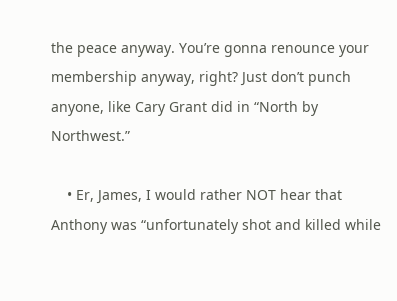the peace anyway. You’re gonna renounce your membership anyway, right? Just don’t punch anyone, like Cary Grant did in “North by Northwest.”

    • Er, James, I would rather NOT hear that Anthony was “unfortunately shot and killed while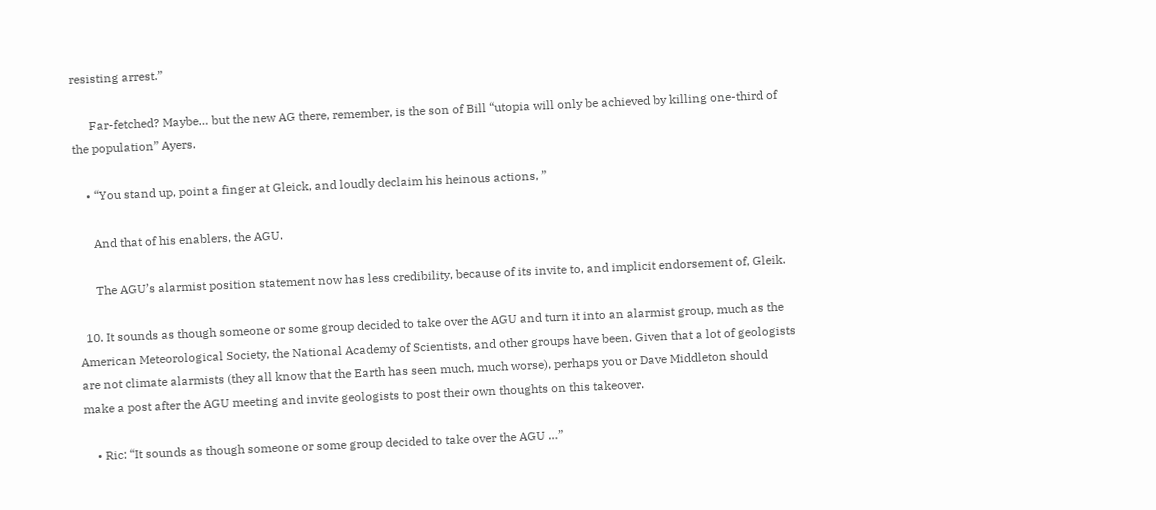resisting arrest.”

      Far-fetched? Maybe… but the new AG there, remember, is the son of Bill “utopia will only be achieved by killing one-third of the population” Ayers.

    • “You stand up, point a finger at Gleick, and loudly declaim his heinous actions, ”

      And that of his enablers, the AGU.

      The AGU’s alarmist position statement now has less credibility, because of its invite to, and implicit endorsement of, Gleik.

  10. It sounds as though someone or some group decided to take over the AGU and turn it into an alarmist group, much as the American Meteorological Society, the National Academy of Scientists, and other groups have been. Given that a lot of geologists are not climate alarmists (they all know that the Earth has seen much, much worse), perhaps you or Dave Middleton should make a post after the AGU meeting and invite geologists to post their own thoughts on this takeover.

    • Ric: “It sounds as though someone or some group decided to take over the AGU …”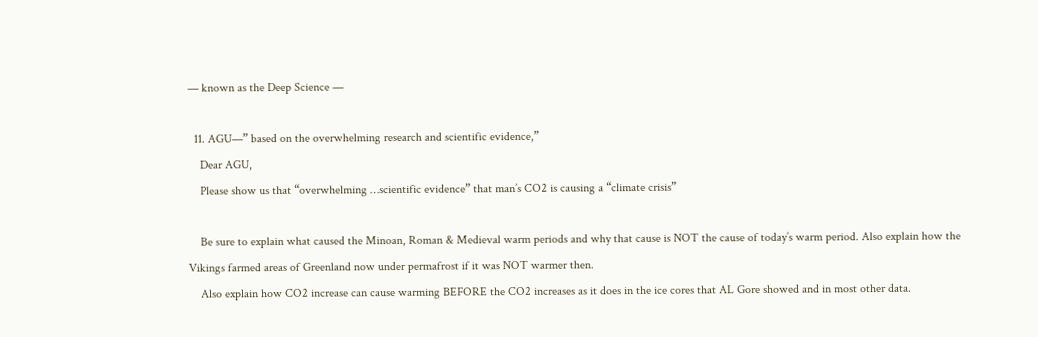— known as the Deep Science —

  11. AGU—” based on the overwhelming research and scientific evidence,”
    Dear AGU,
    Please show us that “overwhelming …scientific evidence” that man’s CO2 is causing a “climate crisis”

    Be sure to explain what caused the Minoan, Roman & Medieval warm periods and why that cause is NOT the cause of today’s warm period. Also explain how the Vikings farmed areas of Greenland now under permafrost if it was NOT warmer then.
    Also explain how CO2 increase can cause warming BEFORE the CO2 increases as it does in the ice cores that AL Gore showed and in most other data.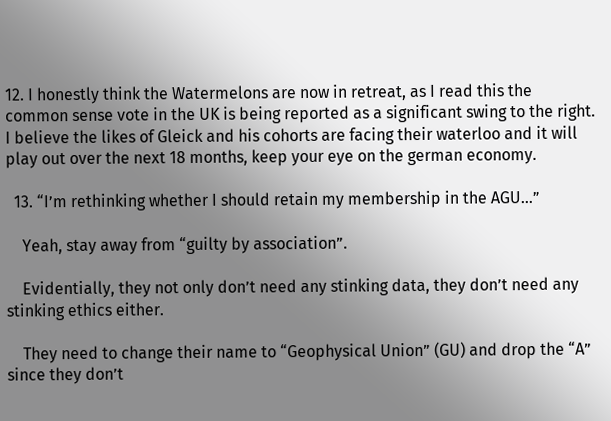12. I honestly think the Watermelons are now in retreat, as I read this the common sense vote in the UK is being reported as a significant swing to the right. I believe the likes of Gleick and his cohorts are facing their waterloo and it will play out over the next 18 months, keep your eye on the german economy.

  13. “I’m rethinking whether I should retain my membership in the AGU…”

    Yeah, stay away from “guilty by association”.

    Evidentially, they not only don’t need any stinking data, they don’t need any stinking ethics either.

    They need to change their name to “Geophysical Union” (GU) and drop the “A” since they don’t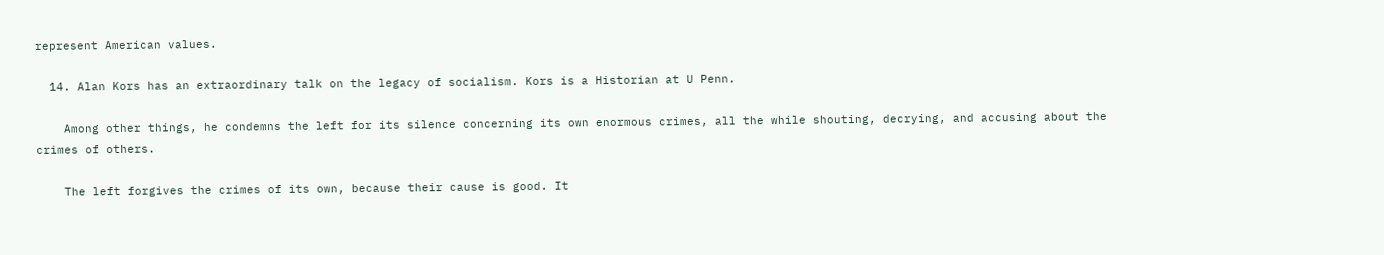represent American values.

  14. Alan Kors has an extraordinary talk on the legacy of socialism. Kors is a Historian at U Penn.

    Among other things, he condemns the left for its silence concerning its own enormous crimes, all the while shouting, decrying, and accusing about the crimes of others.

    The left forgives the crimes of its own, because their cause is good. It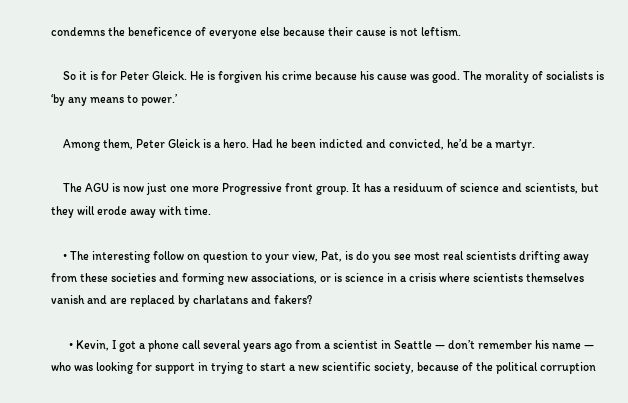condemns the beneficence of everyone else because their cause is not leftism.

    So it is for Peter Gleick. He is forgiven his crime because his cause was good. The morality of socialists is ‘by any means to power.’

    Among them, Peter Gleick is a hero. Had he been indicted and convicted, he’d be a martyr.

    The AGU is now just one more Progressive front group. It has a residuum of science and scientists, but they will erode away with time.

    • The interesting follow on question to your view, Pat, is do you see most real scientists drifting away from these societies and forming new associations, or is science in a crisis where scientists themselves vanish and are replaced by charlatans and fakers?

      • Kevin, I got a phone call several years ago from a scientist in Seattle — don’t remember his name — who was looking for support in trying to start a new scientific society, because of the political corruption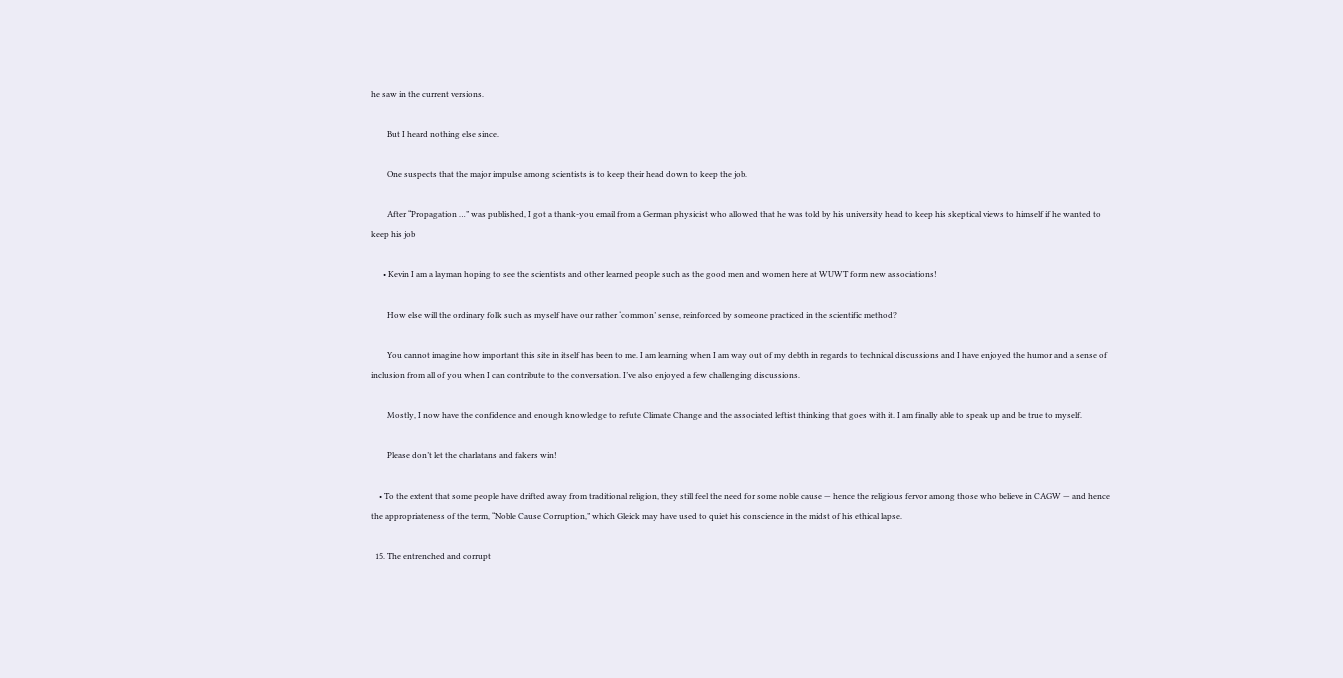he saw in the current versions.

        But I heard nothing else since.

        One suspects that the major impulse among scientists is to keep their head down to keep the job.

        After “Propagation …” was published, I got a thank-you email from a German physicist who allowed that he was told by his university head to keep his skeptical views to himself if he wanted to keep his job

      • Kevin I am a layman hoping to see the scientists and other learned people such as the good men and women here at WUWT form new associations!

        How else will the ordinary folk such as myself have our rather ‘common’ sense, reinforced by someone practiced in the scientific method?

        You cannot imagine how important this site in itself has been to me. I am learning when I am way out of my debth in regards to technical discussions and I have enjoyed the humor and a sense of inclusion from all of you when I can contribute to the conversation. I’ve also enjoyed a few challenging discussions.

        Mostly, I now have the confidence and enough knowledge to refute Climate Change and the associated leftist thinking that goes with it. I am finally able to speak up and be true to myself.

        Please don’t let the charlatans and fakers win!

    • To the extent that some people have drifted away from traditional religion, they still feel the need for some noble cause — hence the religious fervor among those who believe in CAGW — and hence the appropriateness of the term, “Noble Cause Corruption,” which Gleick may have used to quiet his conscience in the midst of his ethical lapse.

  15. The entrenched and corrupt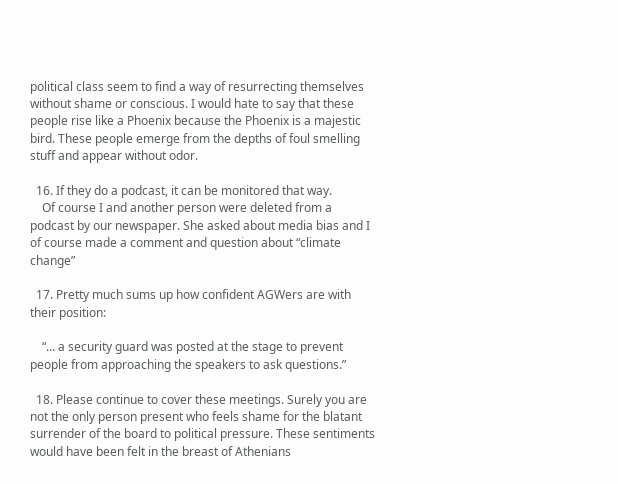political class seem to find a way of resurrecting themselves without shame or conscious. I would hate to say that these people rise like a Phoenix because the Phoenix is a majestic bird. These people emerge from the depths of foul smelling stuff and appear without odor.

  16. If they do a podcast, it can be monitored that way.
    Of course I and another person were deleted from a podcast by our newspaper. She asked about media bias and I of course made a comment and question about “climate change”

  17. Pretty much sums up how confident AGWers are with their position:

    “… a security guard was posted at the stage to prevent people from approaching the speakers to ask questions.”

  18. Please continue to cover these meetings. Surely you are not the only person present who feels shame for the blatant surrender of the board to political pressure. These sentiments would have been felt in the breast of Athenians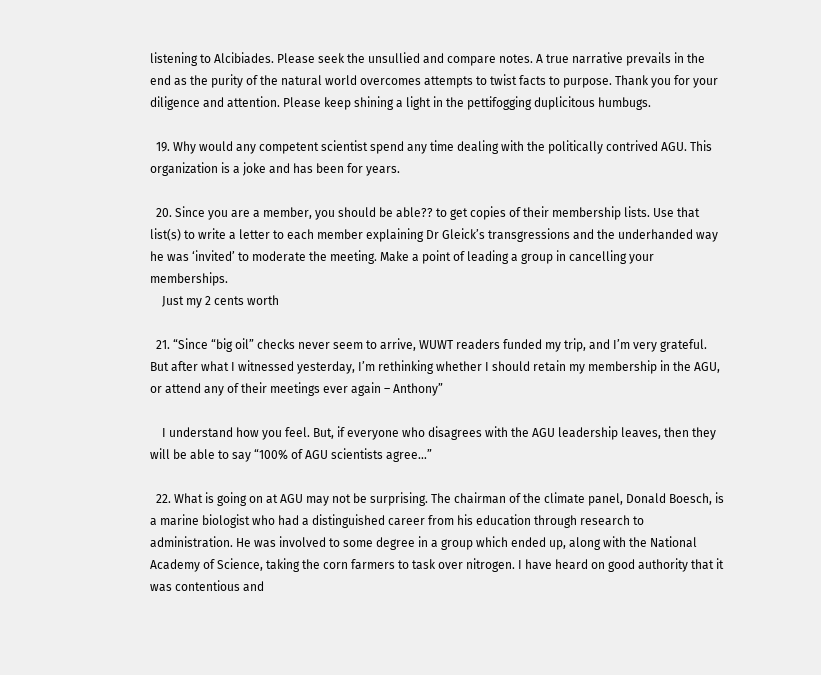listening to Alcibiades. Please seek the unsullied and compare notes. A true narrative prevails in the end as the purity of the natural world overcomes attempts to twist facts to purpose. Thank you for your diligence and attention. Please keep shining a light in the pettifogging duplicitous humbugs.

  19. Why would any competent scientist spend any time dealing with the politically contrived AGU. This organization is a joke and has been for years.

  20. Since you are a member, you should be able?? to get copies of their membership lists. Use that list(s) to write a letter to each member explaining Dr Gleick’s transgressions and the underhanded way he was ‘invited’ to moderate the meeting. Make a point of leading a group in cancelling your memberships.
    Just my 2 cents worth

  21. “Since “big oil” checks never seem to arrive, WUWT readers funded my trip, and I’m very grateful. But after what I witnessed yesterday, I’m rethinking whether I should retain my membership in the AGU, or attend any of their meetings ever again – Anthony”

    I understand how you feel. But, if everyone who disagrees with the AGU leadership leaves, then they will be able to say “100% of AGU scientists agree…”

  22. What is going on at AGU may not be surprising. The chairman of the climate panel, Donald Boesch, is a marine biologist who had a distinguished career from his education through research to administration. He was involved to some degree in a group which ended up, along with the National Academy of Science, taking the corn farmers to task over nitrogen. I have heard on good authority that it was contentious and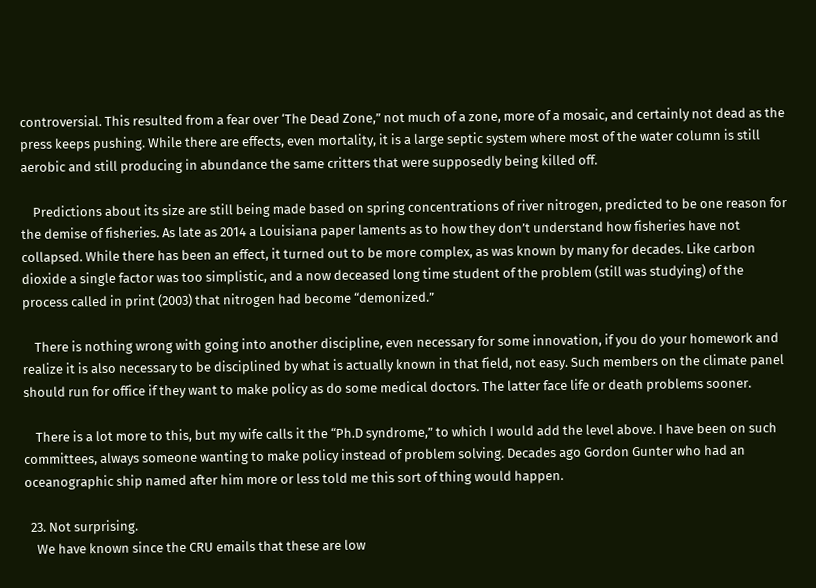controversial. This resulted from a fear over ‘The Dead Zone,” not much of a zone, more of a mosaic, and certainly not dead as the press keeps pushing. While there are effects, even mortality, it is a large septic system where most of the water column is still aerobic and still producing in abundance the same critters that were supposedly being killed off.

    Predictions about its size are still being made based on spring concentrations of river nitrogen, predicted to be one reason for the demise of fisheries. As late as 2014 a Louisiana paper laments as to how they don’t understand how fisheries have not collapsed. While there has been an effect, it turned out to be more complex, as was known by many for decades. Like carbon dioxide a single factor was too simplistic, and a now deceased long time student of the problem (still was studying) of the process called in print (2003) that nitrogen had become “demonized.”

    There is nothing wrong with going into another discipline, even necessary for some innovation, if you do your homework and realize it is also necessary to be disciplined by what is actually known in that field, not easy. Such members on the climate panel should run for office if they want to make policy as do some medical doctors. The latter face life or death problems sooner.

    There is a lot more to this, but my wife calls it the “Ph.D syndrome,” to which I would add the level above. I have been on such committees, always someone wanting to make policy instead of problem solving. Decades ago Gordon Gunter who had an oceanographic ship named after him more or less told me this sort of thing would happen.

  23. Not surprising.
    We have known since the CRU emails that these are low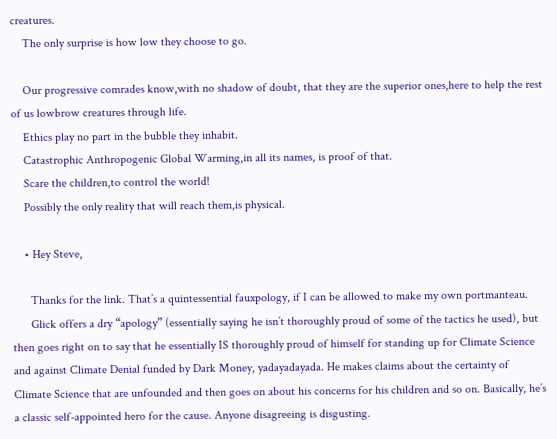creatures.
    The only surprise is how low they choose to go.

    Our progressive comrades know,with no shadow of doubt, that they are the superior ones,here to help the rest of us lowbrow creatures through life.
    Ethics play no part in the bubble they inhabit.
    Catastrophic Anthropogenic Global Warming,in all its names, is proof of that.
    Scare the children,to control the world!
    Possibly the only reality that will reach them,is physical.

    • Hey Steve,

      Thanks for the link. That’s a quintessential fauxpology, if I can be allowed to make my own portmanteau.
      Glick offers a dry “apology” (essentially saying he isn’t thoroughly proud of some of the tactics he used), but then goes right on to say that he essentially IS thoroughly proud of himself for standing up for Climate Science and against Climate Denial funded by Dark Money, yadayadayada. He makes claims about the certainty of Climate Science that are unfounded and then goes on about his concerns for his children and so on. Basically, he’s a classic self-appointed hero for the cause. Anyone disagreeing is disgusting.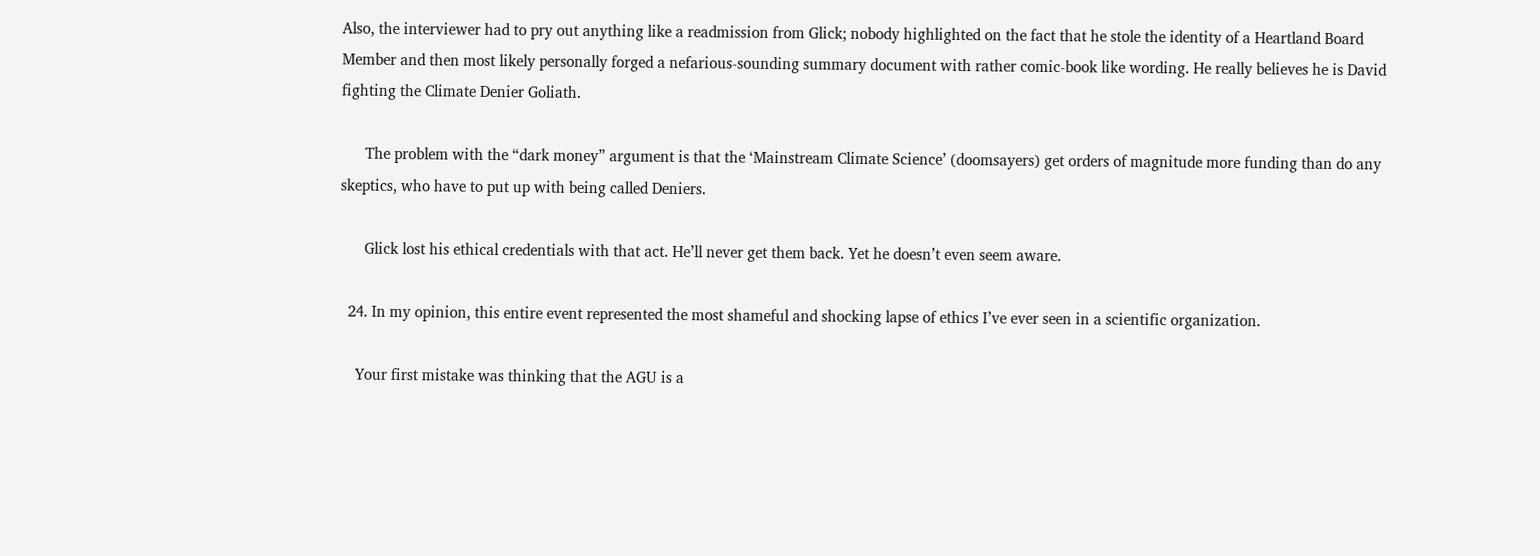Also, the interviewer had to pry out anything like a readmission from Glick; nobody highlighted on the fact that he stole the identity of a Heartland Board Member and then most likely personally forged a nefarious-sounding summary document with rather comic-book like wording. He really believes he is David fighting the Climate Denier Goliath.

      The problem with the “dark money” argument is that the ‘Mainstream Climate Science’ (doomsayers) get orders of magnitude more funding than do any skeptics, who have to put up with being called Deniers.

      Glick lost his ethical credentials with that act. He’ll never get them back. Yet he doesn’t even seem aware.

  24. In my opinion, this entire event represented the most shameful and shocking lapse of ethics I’ve ever seen in a scientific organization.

    Your first mistake was thinking that the AGU is a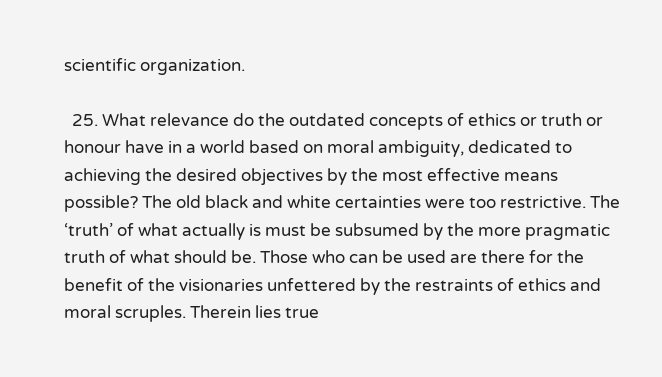scientific organization.

  25. What relevance do the outdated concepts of ethics or truth or honour have in a world based on moral ambiguity, dedicated to achieving the desired objectives by the most effective means possible? The old black and white certainties were too restrictive. The ‘truth’ of what actually is must be subsumed by the more pragmatic truth of what should be. Those who can be used are there for the benefit of the visionaries unfettered by the restraints of ethics and moral scruples. Therein lies true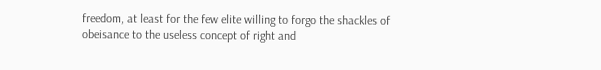freedom, at least for the few elite willing to forgo the shackles of obeisance to the useless concept of right and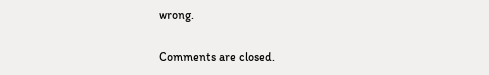wrong.

Comments are closed.